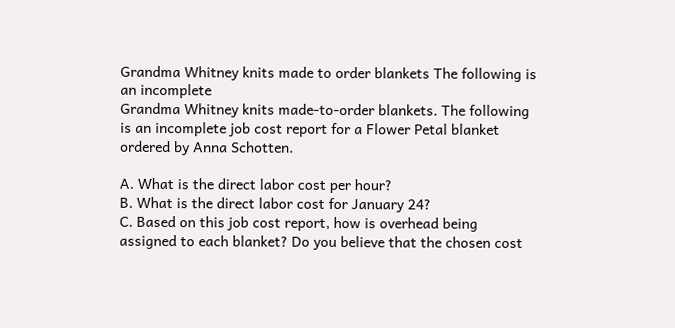Grandma Whitney knits made to order blankets The following is an incomplete
Grandma Whitney knits made-to-order blankets. The following is an incomplete job cost report for a Flower Petal blanket ordered by Anna Schotten.

A. What is the direct labor cost per hour?
B. What is the direct labor cost for January 24?
C. Based on this job cost report, how is overhead being assigned to each blanket? Do you believe that the chosen cost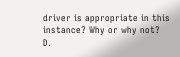driver is appropriate in this instance? Why or why not?
D.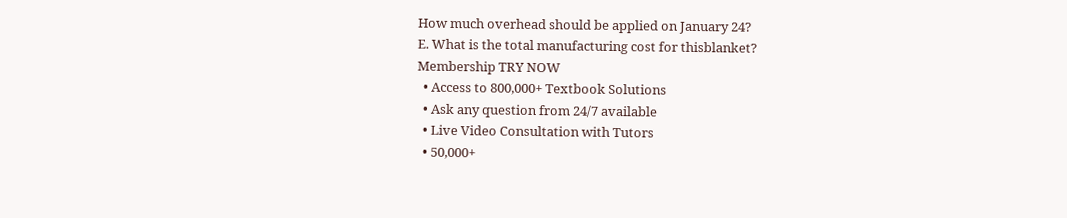How much overhead should be applied on January 24?
E. What is the total manufacturing cost for thisblanket?
Membership TRY NOW
  • Access to 800,000+ Textbook Solutions
  • Ask any question from 24/7 available
  • Live Video Consultation with Tutors
  • 50,000+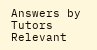Answers by Tutors
Relevant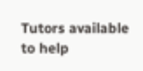Tutors available to help